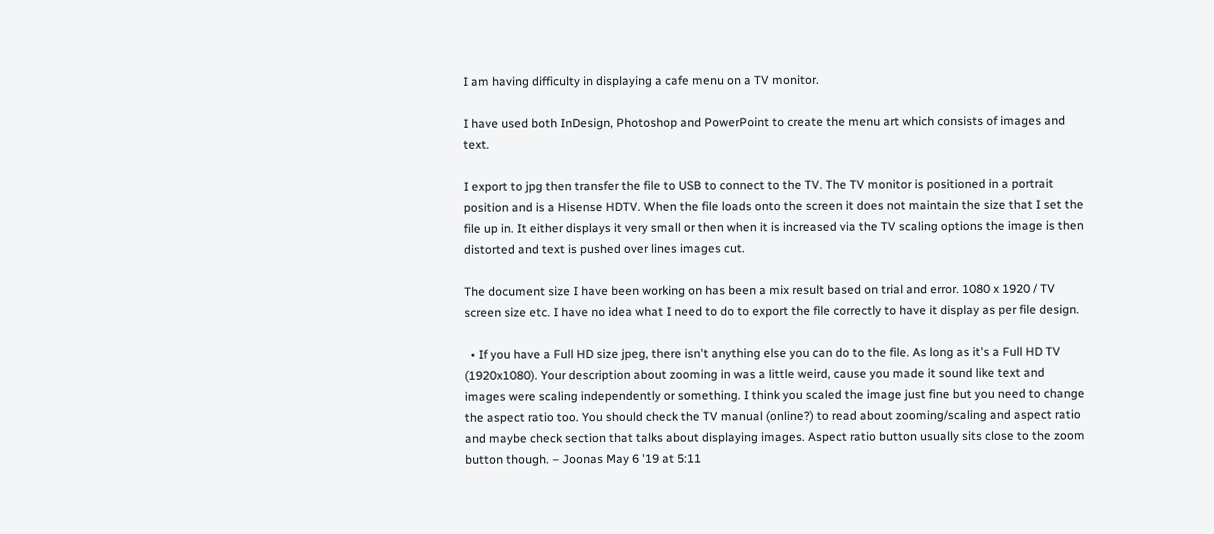I am having difficulty in displaying a cafe menu on a TV monitor.

I have used both InDesign, Photoshop and PowerPoint to create the menu art which consists of images and text.

I export to jpg then transfer the file to USB to connect to the TV. The TV monitor is positioned in a portrait position and is a Hisense HDTV. When the file loads onto the screen it does not maintain the size that I set the file up in. It either displays it very small or then when it is increased via the TV scaling options the image is then distorted and text is pushed over lines images cut.

The document size I have been working on has been a mix result based on trial and error. 1080 x 1920 / TV screen size etc. I have no idea what I need to do to export the file correctly to have it display as per file design.

  • If you have a Full HD size jpeg, there isn't anything else you can do to the file. As long as it's a Full HD TV (1920x1080). Your description about zooming in was a little weird, cause you made it sound like text and images were scaling independently or something. I think you scaled the image just fine but you need to change the aspect ratio too. You should check the TV manual (online?) to read about zooming/scaling and aspect ratio and maybe check section that talks about displaying images. Aspect ratio button usually sits close to the zoom button though. – Joonas May 6 '19 at 5:11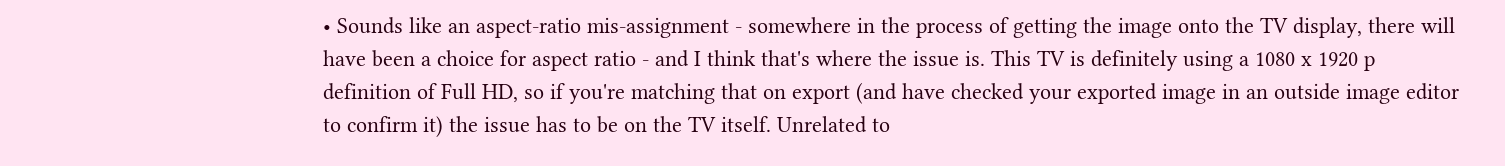• Sounds like an aspect-ratio mis-assignment - somewhere in the process of getting the image onto the TV display, there will have been a choice for aspect ratio - and I think that's where the issue is. This TV is definitely using a 1080 x 1920 p definition of Full HD, so if you're matching that on export (and have checked your exported image in an outside image editor to confirm it) the issue has to be on the TV itself. Unrelated to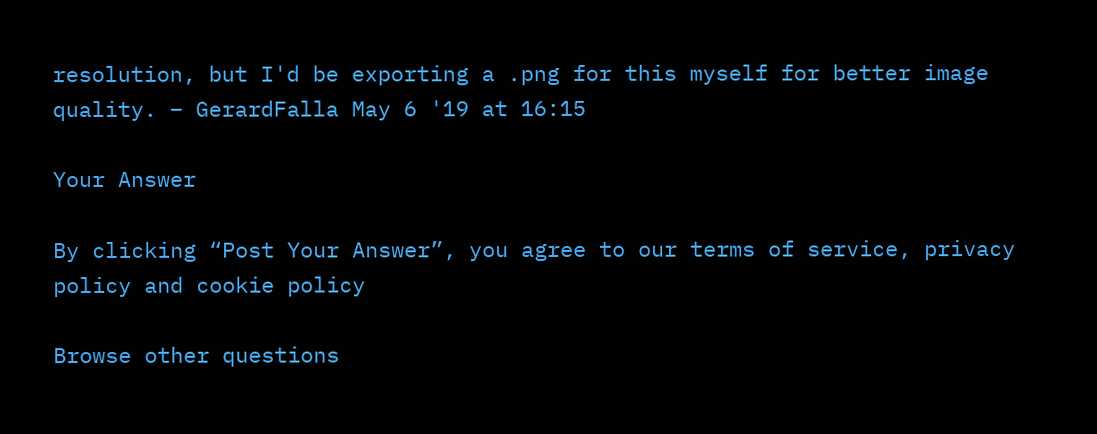resolution, but I'd be exporting a .png for this myself for better image quality. – GerardFalla May 6 '19 at 16:15

Your Answer

By clicking “Post Your Answer”, you agree to our terms of service, privacy policy and cookie policy

Browse other questions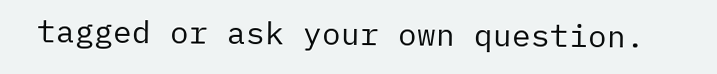tagged or ask your own question.